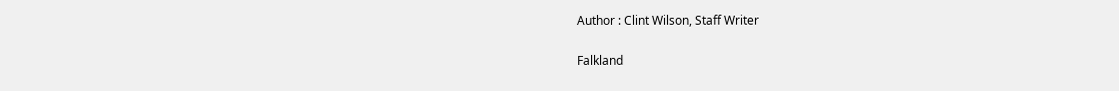Author : Clint Wilson, Staff Writer

Falkland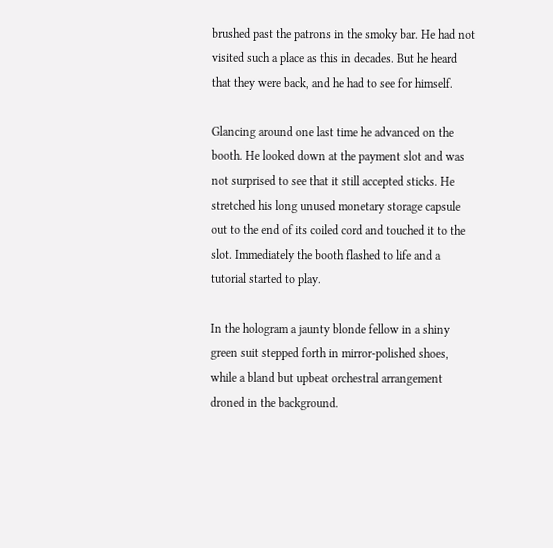brushed past the patrons in the smoky bar. He had not visited such a place as this in decades. But he heard that they were back, and he had to see for himself.

Glancing around one last time he advanced on the booth. He looked down at the payment slot and was not surprised to see that it still accepted sticks. He stretched his long unused monetary storage capsule out to the end of its coiled cord and touched it to the slot. Immediately the booth flashed to life and a tutorial started to play.

In the hologram a jaunty blonde fellow in a shiny green suit stepped forth in mirror-polished shoes, while a bland but upbeat orchestral arrangement droned in the background.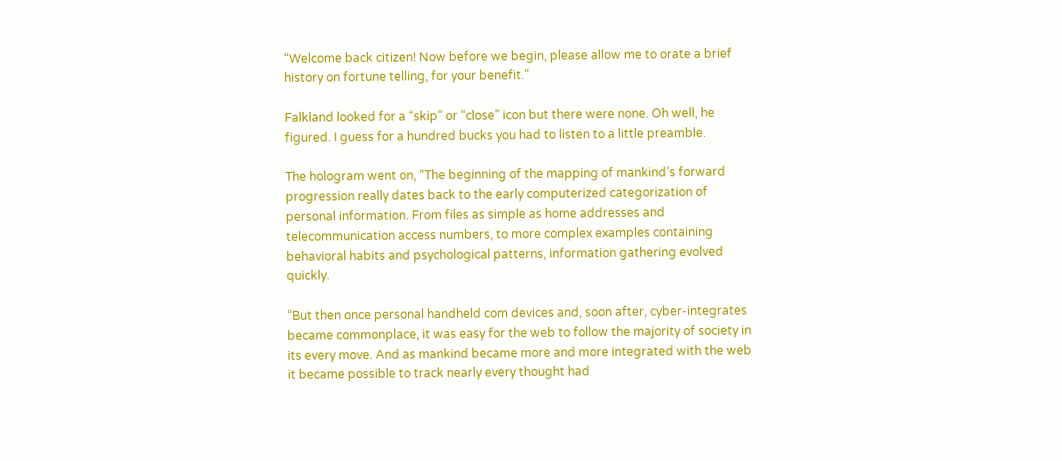“Welcome back citizen! Now before we begin, please allow me to orate a brief history on fortune telling, for your benefit.”

Falkland looked for a “skip” or “close” icon but there were none. Oh well, he figured. I guess for a hundred bucks you had to listen to a little preamble.

The hologram went on, “The beginning of the mapping of mankind’s forward progression really dates back to the early computerized categorization of personal information. From files as simple as home addresses and telecommunication access numbers, to more complex examples containing behavioral habits and psychological patterns, information gathering evolved quickly.

“But then once personal handheld com devices and, soon after, cyber-integrates became commonplace, it was easy for the web to follow the majority of society in its every move. And as mankind became more and more integrated with the web it became possible to track nearly every thought had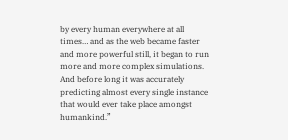by every human everywhere at all times… and as the web became faster and more powerful still, it began to run more and more complex simulations. And before long it was accurately predicting almost every single instance that would ever take place amongst humankind.”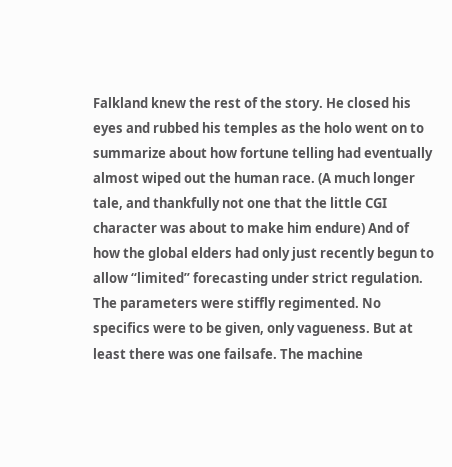Falkland knew the rest of the story. He closed his eyes and rubbed his temples as the holo went on to summarize about how fortune telling had eventually almost wiped out the human race. (A much longer tale, and thankfully not one that the little CGI character was about to make him endure) And of how the global elders had only just recently begun to allow “limited” forecasting under strict regulation. The parameters were stiffly regimented. No specifics were to be given, only vagueness. But at least there was one failsafe. The machine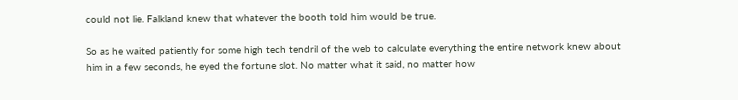could not lie. Falkland knew that whatever the booth told him would be true.

So as he waited patiently for some high tech tendril of the web to calculate everything the entire network knew about him in a few seconds, he eyed the fortune slot. No matter what it said, no matter how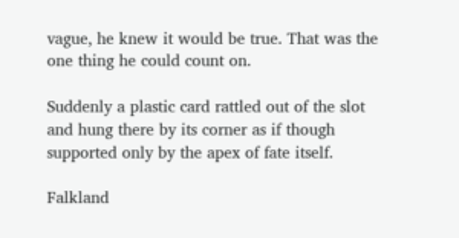vague, he knew it would be true. That was the one thing he could count on.

Suddenly a plastic card rattled out of the slot and hung there by its corner as if though supported only by the apex of fate itself.

Falkland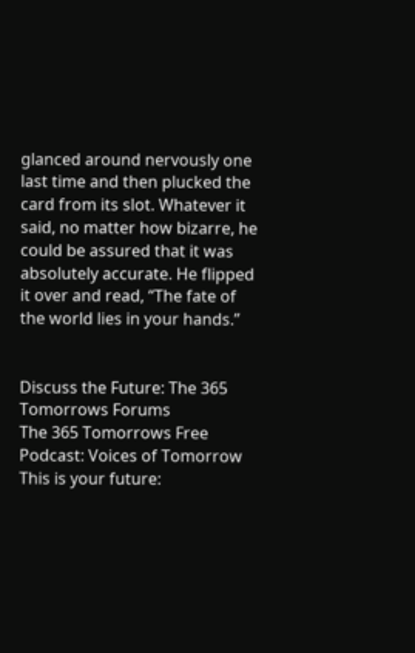glanced around nervously one last time and then plucked the card from its slot. Whatever it said, no matter how bizarre, he could be assured that it was absolutely accurate. He flipped it over and read, “The fate of the world lies in your hands.”


Discuss the Future: The 365 Tomorrows Forums
The 365 Tomorrows Free Podcast: Voices of Tomorrow
This is your future: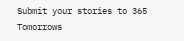Submit your stories to 365 Tomorrows